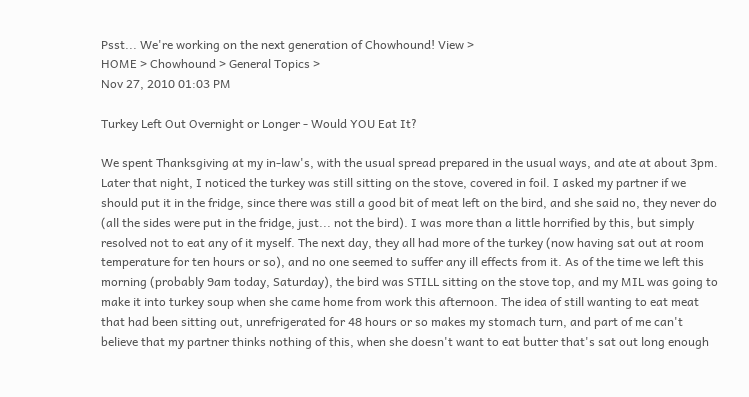Psst... We're working on the next generation of Chowhound! View >
HOME > Chowhound > General Topics >
Nov 27, 2010 01:03 PM

Turkey Left Out Overnight or Longer - Would YOU Eat It?

We spent Thanksgiving at my in-law's, with the usual spread prepared in the usual ways, and ate at about 3pm. Later that night, I noticed the turkey was still sitting on the stove, covered in foil. I asked my partner if we should put it in the fridge, since there was still a good bit of meat left on the bird, and she said no, they never do (all the sides were put in the fridge, just... not the bird). I was more than a little horrified by this, but simply resolved not to eat any of it myself. The next day, they all had more of the turkey (now having sat out at room temperature for ten hours or so), and no one seemed to suffer any ill effects from it. As of the time we left this morning (probably 9am today, Saturday), the bird was STILL sitting on the stove top, and my MIL was going to make it into turkey soup when she came home from work this afternoon. The idea of still wanting to eat meat that had been sitting out, unrefrigerated for 48 hours or so makes my stomach turn, and part of me can't believe that my partner thinks nothing of this, when she doesn't want to eat butter that's sat out long enough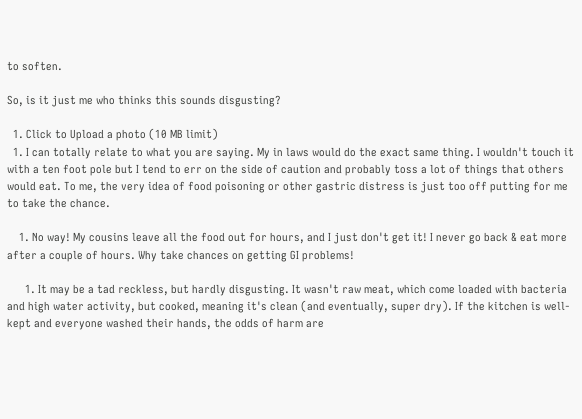to soften.

So, is it just me who thinks this sounds disgusting?

  1. Click to Upload a photo (10 MB limit)
  1. I can totally relate to what you are saying. My in laws would do the exact same thing. I wouldn't touch it with a ten foot pole but I tend to err on the side of caution and probably toss a lot of things that others would eat. To me, the very idea of food poisoning or other gastric distress is just too off putting for me to take the chance.

    1. No way! My cousins leave all the food out for hours, and I just don't get it! I never go back & eat more after a couple of hours. Why take chances on getting GI problems!

      1. It may be a tad reckless, but hardly disgusting. It wasn't raw meat, which come loaded with bacteria and high water activity, but cooked, meaning it's clean (and eventually, super dry). If the kitchen is well-kept and everyone washed their hands, the odds of harm are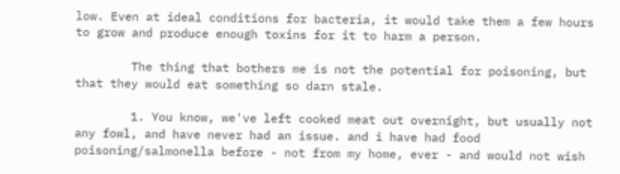low. Even at ideal conditions for bacteria, it would take them a few hours to grow and produce enough toxins for it to harm a person.

        The thing that bothers me is not the potential for poisoning, but that they would eat something so darn stale.

        1. You know, we've left cooked meat out overnight, but usually not any fowl, and have never had an issue. and i have had food poisoning/salmonella before - not from my home, ever - and would not wish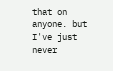that on anyone. but I've just never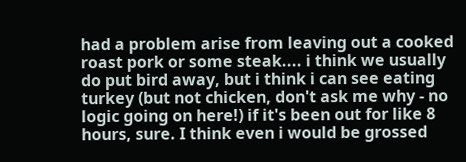had a problem arise from leaving out a cooked roast pork or some steak.... i think we usually do put bird away, but i think i can see eating turkey (but not chicken, don't ask me why - no logic going on here!) if it's been out for like 8 hours, sure. I think even i would be grossed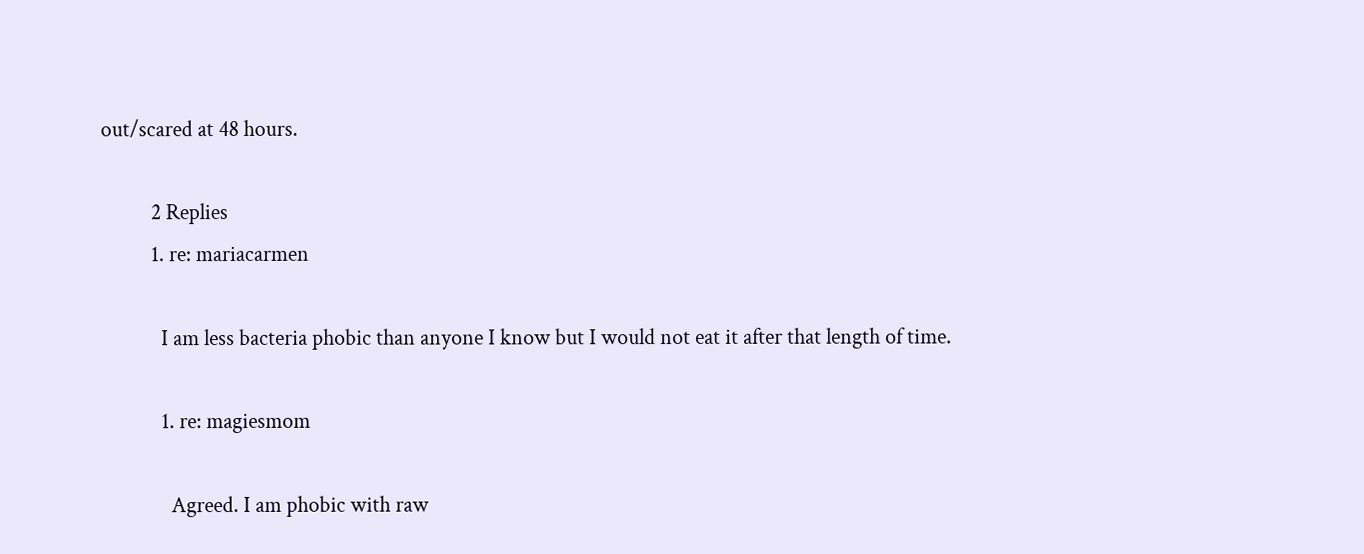out/scared at 48 hours.

          2 Replies
          1. re: mariacarmen

            I am less bacteria phobic than anyone I know but I would not eat it after that length of time.

            1. re: magiesmom

              Agreed. I am phobic with raw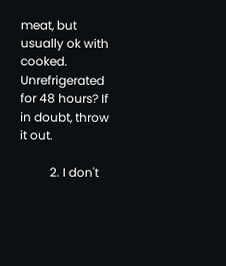meat, but usually ok with cooked. Unrefrigerated for 48 hours? If in doubt, throw it out.

          2. I don't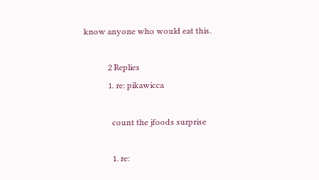know anyone who would eat this.

            2 Replies
            1. re: pikawicca

              count the jfoods surprise

              1. re: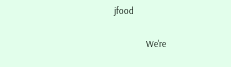jfood

                We're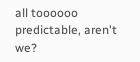all toooooo predictable, aren't we?